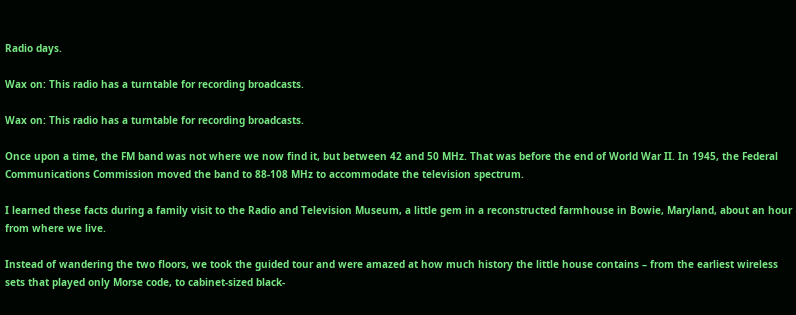Radio days.

Wax on: This radio has a turntable for recording broadcasts.

Wax on: This radio has a turntable for recording broadcasts.

Once upon a time, the FM band was not where we now find it, but between 42 and 50 MHz. That was before the end of World War II. In 1945, the Federal Communications Commission moved the band to 88-108 MHz to accommodate the television spectrum.

I learned these facts during a family visit to the Radio and Television Museum, a little gem in a reconstructed farmhouse in Bowie, Maryland, about an hour from where we live.

Instead of wandering the two floors, we took the guided tour and were amazed at how much history the little house contains – from the earliest wireless sets that played only Morse code, to cabinet-sized black-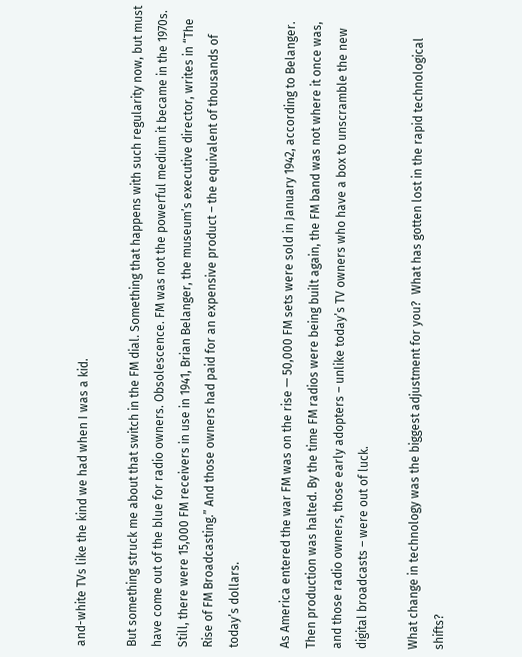and-white TVs like the kind we had when I was a kid.

But something struck me about that switch in the FM dial. Something that happens with such regularity now, but must have come out of the blue for radio owners. Obsolescence. FM was not the powerful medium it became in the 1970s. Still, there were 15,000 FM receivers in use in 1941, Brian Belanger, the museum’s executive director, writes in “The Rise of FM Broadcasting.” And those owners had paid for an expensive product – the equivalent of thousands of today’s dollars.

As America entered the war FM was on the rise — 50,000 FM sets were sold in January 1942, according to Belanger. Then production was halted. By the time FM radios were being built again, the FM band was not where it once was, and those radio owners, those early adopters – unlike today’s TV owners who have a box to unscramble the new digital broadcasts – were out of luck.

What change in technology was the biggest adjustment for you?  What has gotten lost in the rapid technological shifts?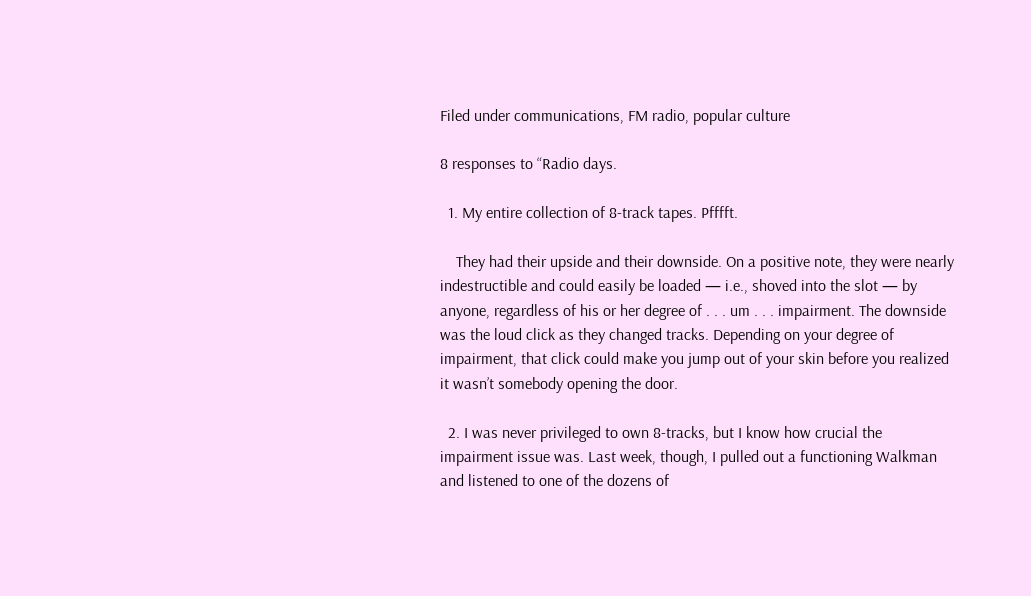Filed under communications, FM radio, popular culture

8 responses to “Radio days.

  1. My entire collection of 8-track tapes. Pfffft.

    They had their upside and their downside. On a positive note, they were nearly indestructible and could easily be loaded — i.e., shoved into the slot — by anyone, regardless of his or her degree of . . . um . . . impairment. The downside was the loud click as they changed tracks. Depending on your degree of impairment, that click could make you jump out of your skin before you realized it wasn’t somebody opening the door.

  2. I was never privileged to own 8-tracks, but I know how crucial the impairment issue was. Last week, though, I pulled out a functioning Walkman and listened to one of the dozens of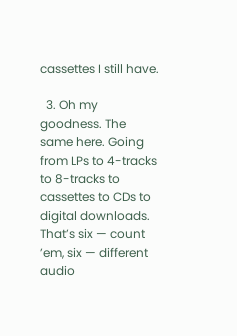cassettes I still have.

  3. Oh my goodness. The same here. Going from LPs to 4-tracks to 8-tracks to cassettes to CDs to digital downloads. That’s six — count ’em, six — different audio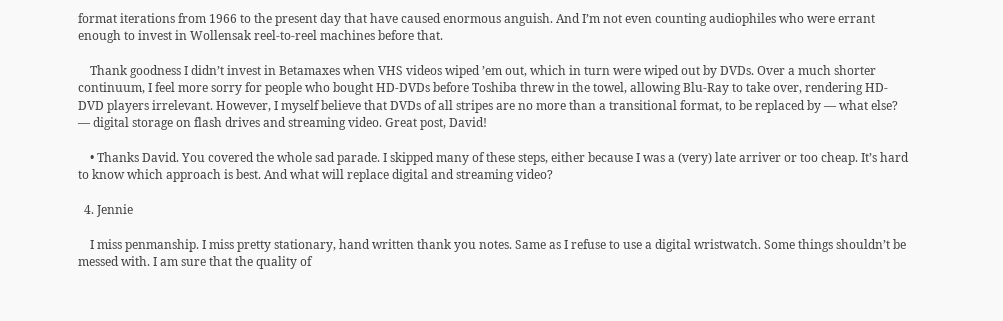format iterations from 1966 to the present day that have caused enormous anguish. And I’m not even counting audiophiles who were errant enough to invest in Wollensak reel-to-reel machines before that.

    Thank goodness I didn’t invest in Betamaxes when VHS videos wiped ’em out, which in turn were wiped out by DVDs. Over a much shorter continuum, I feel more sorry for people who bought HD-DVDs before Toshiba threw in the towel, allowing Blu-Ray to take over, rendering HD-DVD players irrelevant. However, I myself believe that DVDs of all stripes are no more than a transitional format, to be replaced by — what else? — digital storage on flash drives and streaming video. Great post, David!

    • Thanks David. You covered the whole sad parade. I skipped many of these steps, either because I was a (very) late arriver or too cheap. It’s hard to know which approach is best. And what will replace digital and streaming video?

  4. Jennie

    I miss penmanship. I miss pretty stationary, hand written thank you notes. Same as I refuse to use a digital wristwatch. Some things shouldn’t be messed with. I am sure that the quality of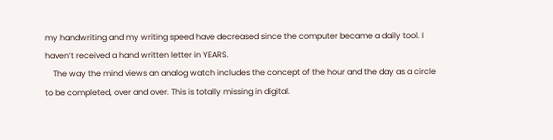my handwriting and my writing speed have decreased since the computer became a daily tool. I haven’t received a hand written letter in YEARS.
    The way the mind views an analog watch includes the concept of the hour and the day as a circle to be completed, over and over. This is totally missing in digital.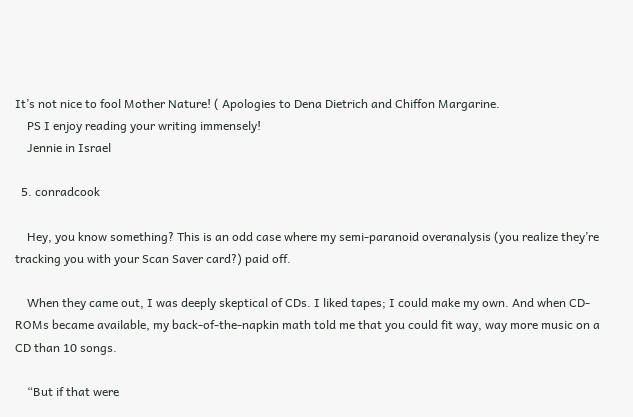It’s not nice to fool Mother Nature! ( Apologies to Dena Dietrich and Chiffon Margarine.
    PS I enjoy reading your writing immensely!
    Jennie in Israel

  5. conradcook

    Hey, you know something? This is an odd case where my semi-paranoid overanalysis (you realize they’re tracking you with your Scan Saver card?) paid off.

    When they came out, I was deeply skeptical of CDs. I liked tapes; I could make my own. And when CD-ROMs became available, my back-of-the-napkin math told me that you could fit way, way more music on a CD than 10 songs.

    “But if that were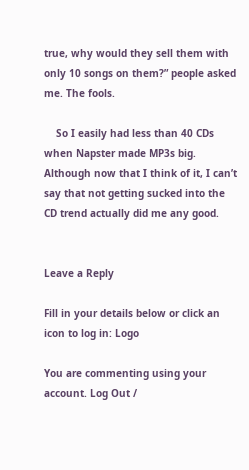true, why would they sell them with only 10 songs on them?” people asked me. The fools.

    So I easily had less than 40 CDs when Napster made MP3s big. Although now that I think of it, I can’t say that not getting sucked into the CD trend actually did me any good.


Leave a Reply

Fill in your details below or click an icon to log in: Logo

You are commenting using your account. Log Out /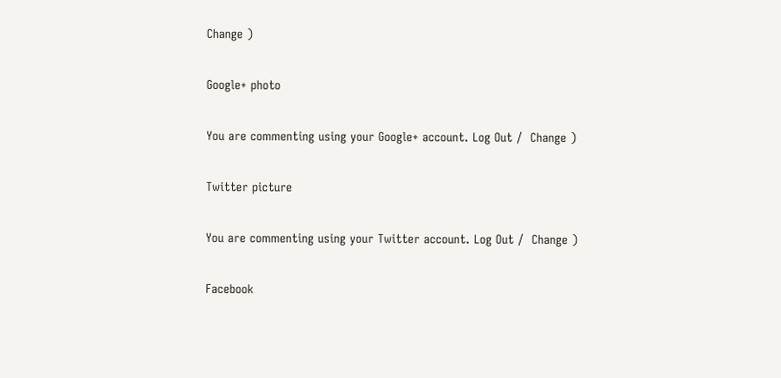Change )

Google+ photo

You are commenting using your Google+ account. Log Out /  Change )

Twitter picture

You are commenting using your Twitter account. Log Out /  Change )

Facebook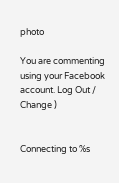photo

You are commenting using your Facebook account. Log Out /  Change )


Connecting to %s